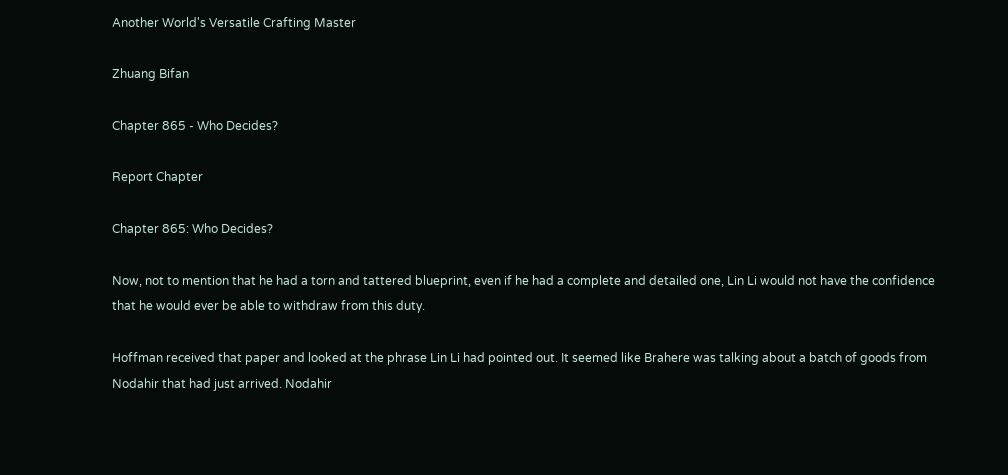Another World's Versatile Crafting Master

Zhuang Bifan

Chapter 865 - Who Decides?

Report Chapter

Chapter 865: Who Decides?

Now, not to mention that he had a torn and tattered blueprint, even if he had a complete and detailed one, Lin Li would not have the confidence that he would ever be able to withdraw from this duty.

Hoffman received that paper and looked at the phrase Lin Li had pointed out. It seemed like Brahere was talking about a batch of goods from Nodahir that had just arrived. Nodahir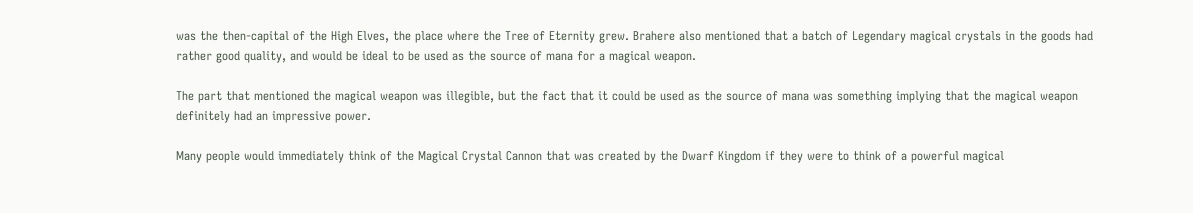was the then-capital of the High Elves, the place where the Tree of Eternity grew. Brahere also mentioned that a batch of Legendary magical crystals in the goods had rather good quality, and would be ideal to be used as the source of mana for a magical weapon.

The part that mentioned the magical weapon was illegible, but the fact that it could be used as the source of mana was something implying that the magical weapon definitely had an impressive power.

Many people would immediately think of the Magical Crystal Cannon that was created by the Dwarf Kingdom if they were to think of a powerful magical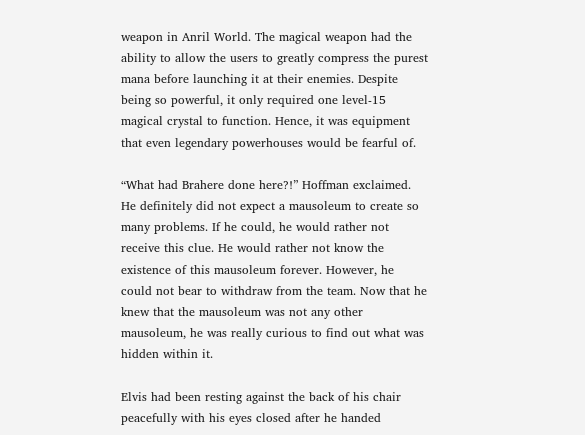weapon in Anril World. The magical weapon had the ability to allow the users to greatly compress the purest mana before launching it at their enemies. Despite being so powerful, it only required one level-15 magical crystal to function. Hence, it was equipment that even legendary powerhouses would be fearful of.

“What had Brahere done here?!” Hoffman exclaimed. He definitely did not expect a mausoleum to create so many problems. If he could, he would rather not receive this clue. He would rather not know the existence of this mausoleum forever. However, he could not bear to withdraw from the team. Now that he knew that the mausoleum was not any other mausoleum, he was really curious to find out what was hidden within it.

Elvis had been resting against the back of his chair peacefully with his eyes closed after he handed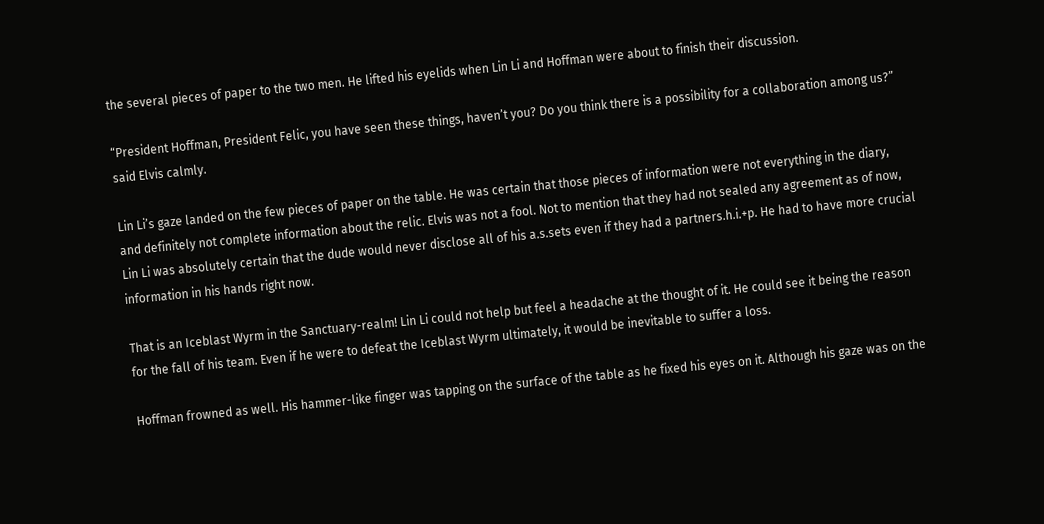the several pieces of paper to the two men. He lifted his eyelids when Lin Li and Hoffman were about to finish their discussion.

“President Hoffman, President Felic, you have seen these things, haven’t you? Do you think there is a possibility for a collaboration among us?” said Elvis calmly.

Lin Li’s gaze landed on the few pieces of paper on the table. He was certain that those pieces of information were not everything in the diary, and definitely not complete information about the relic. Elvis was not a fool. Not to mention that they had not sealed any agreement as of now, Lin Li was absolutely certain that the dude would never disclose all of his a.s.sets even if they had a partners.h.i.+p. He had to have more crucial information in his hands right now.

That is an Iceblast Wyrm in the Sanctuary-realm! Lin Li could not help but feel a headache at the thought of it. He could see it being the reason for the fall of his team. Even if he were to defeat the Iceblast Wyrm ultimately, it would be inevitable to suffer a loss.

Hoffman frowned as well. His hammer-like finger was tapping on the surface of the table as he fixed his eyes on it. Although his gaze was on the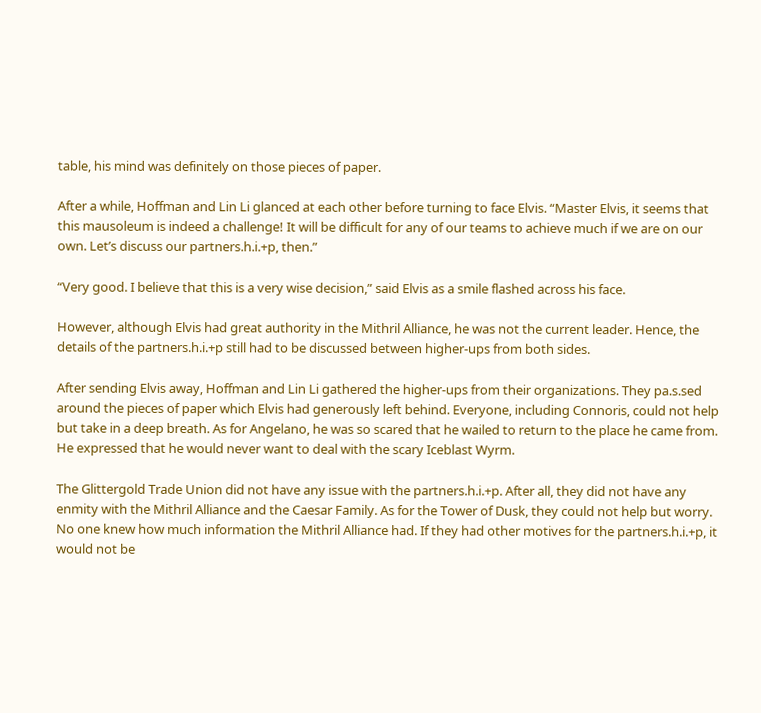table, his mind was definitely on those pieces of paper.

After a while, Hoffman and Lin Li glanced at each other before turning to face Elvis. “Master Elvis, it seems that this mausoleum is indeed a challenge! It will be difficult for any of our teams to achieve much if we are on our own. Let’s discuss our partners.h.i.+p, then.”

“Very good. I believe that this is a very wise decision,” said Elvis as a smile flashed across his face.

However, although Elvis had great authority in the Mithril Alliance, he was not the current leader. Hence, the details of the partners.h.i.+p still had to be discussed between higher-ups from both sides.

After sending Elvis away, Hoffman and Lin Li gathered the higher-ups from their organizations. They pa.s.sed around the pieces of paper which Elvis had generously left behind. Everyone, including Connoris, could not help but take in a deep breath. As for Angelano, he was so scared that he wailed to return to the place he came from. He expressed that he would never want to deal with the scary Iceblast Wyrm.

The Glittergold Trade Union did not have any issue with the partners.h.i.+p. After all, they did not have any enmity with the Mithril Alliance and the Caesar Family. As for the Tower of Dusk, they could not help but worry. No one knew how much information the Mithril Alliance had. If they had other motives for the partners.h.i.+p, it would not be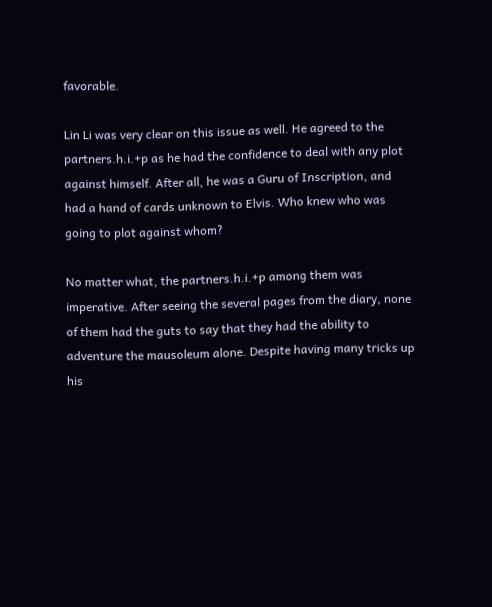favorable.

Lin Li was very clear on this issue as well. He agreed to the partners.h.i.+p as he had the confidence to deal with any plot against himself. After all, he was a Guru of Inscription, and had a hand of cards unknown to Elvis. Who knew who was going to plot against whom?

No matter what, the partners.h.i.+p among them was imperative. After seeing the several pages from the diary, none of them had the guts to say that they had the ability to adventure the mausoleum alone. Despite having many tricks up his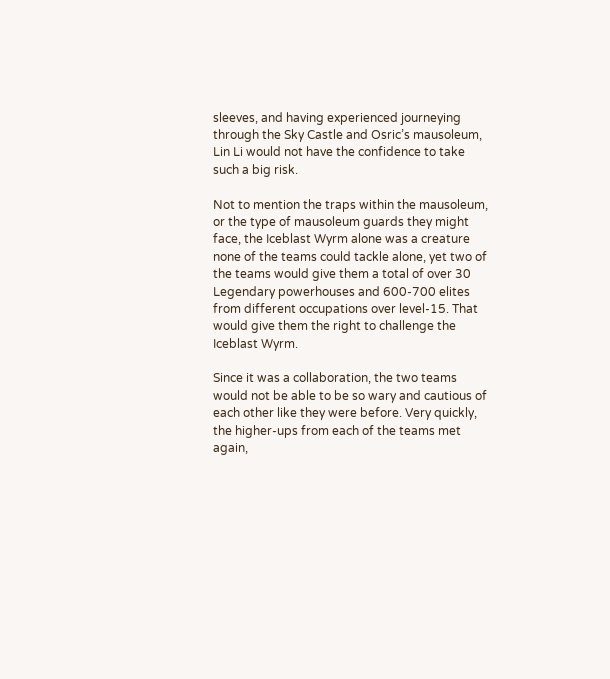sleeves, and having experienced journeying through the Sky Castle and Osric’s mausoleum, Lin Li would not have the confidence to take such a big risk.

Not to mention the traps within the mausoleum, or the type of mausoleum guards they might face, the Iceblast Wyrm alone was a creature none of the teams could tackle alone, yet two of the teams would give them a total of over 30 Legendary powerhouses and 600-700 elites from different occupations over level-15. That would give them the right to challenge the Iceblast Wyrm.

Since it was a collaboration, the two teams would not be able to be so wary and cautious of each other like they were before. Very quickly, the higher-ups from each of the teams met again,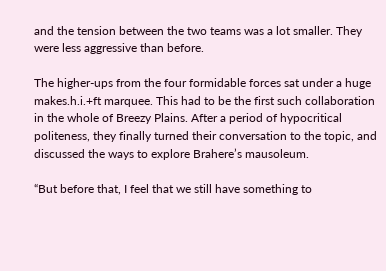and the tension between the two teams was a lot smaller. They were less aggressive than before.

The higher-ups from the four formidable forces sat under a huge makes.h.i.+ft marquee. This had to be the first such collaboration in the whole of Breezy Plains. After a period of hypocritical politeness, they finally turned their conversation to the topic, and discussed the ways to explore Brahere’s mausoleum.

“But before that, I feel that we still have something to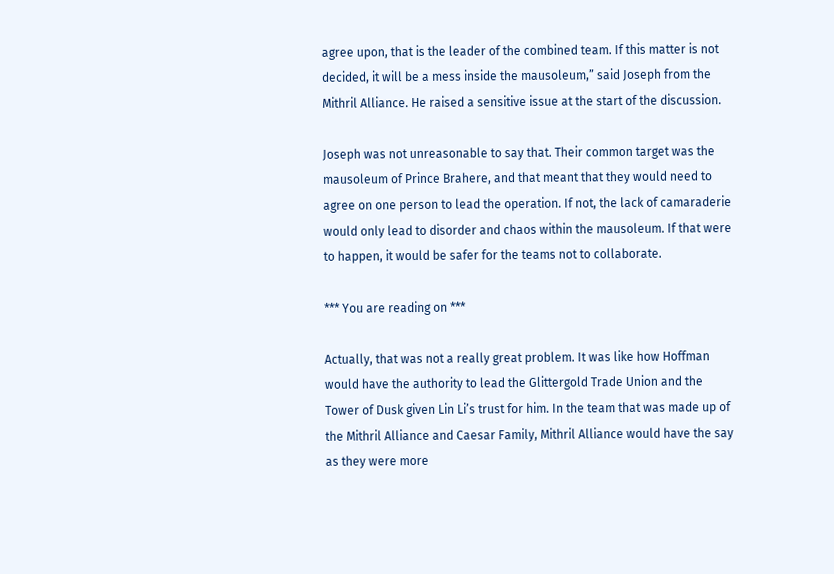agree upon, that is the leader of the combined team. If this matter is not decided, it will be a mess inside the mausoleum,” said Joseph from the Mithril Alliance. He raised a sensitive issue at the start of the discussion.

Joseph was not unreasonable to say that. Their common target was the mausoleum of Prince Brahere, and that meant that they would need to agree on one person to lead the operation. If not, the lack of camaraderie would only lead to disorder and chaos within the mausoleum. If that were to happen, it would be safer for the teams not to collaborate.

*** You are reading on ***

Actually, that was not a really great problem. It was like how Hoffman would have the authority to lead the Glittergold Trade Union and the Tower of Dusk given Lin Li’s trust for him. In the team that was made up of the Mithril Alliance and Caesar Family, Mithril Alliance would have the say as they were more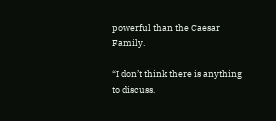powerful than the Caesar Family.

“I don’t think there is anything to discuss.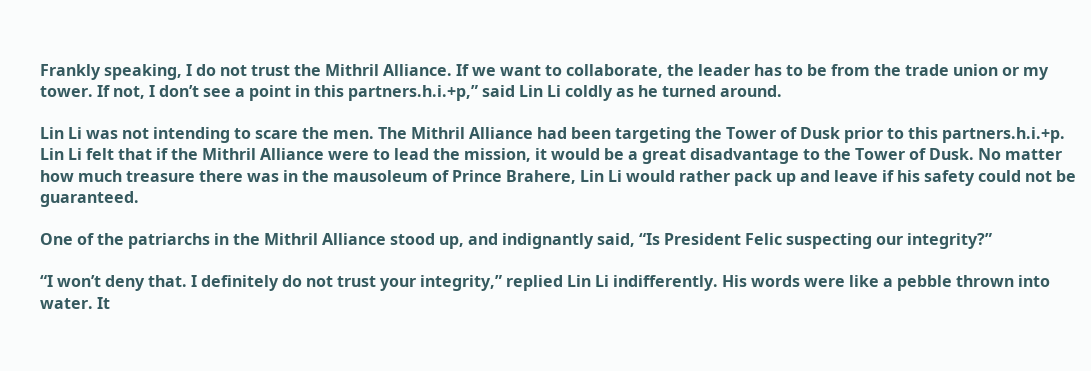Frankly speaking, I do not trust the Mithril Alliance. If we want to collaborate, the leader has to be from the trade union or my tower. If not, I don’t see a point in this partners.h.i.+p,” said Lin Li coldly as he turned around.

Lin Li was not intending to scare the men. The Mithril Alliance had been targeting the Tower of Dusk prior to this partners.h.i.+p. Lin Li felt that if the Mithril Alliance were to lead the mission, it would be a great disadvantage to the Tower of Dusk. No matter how much treasure there was in the mausoleum of Prince Brahere, Lin Li would rather pack up and leave if his safety could not be guaranteed.

One of the patriarchs in the Mithril Alliance stood up, and indignantly said, “Is President Felic suspecting our integrity?”

“I won’t deny that. I definitely do not trust your integrity,” replied Lin Li indifferently. His words were like a pebble thrown into water. It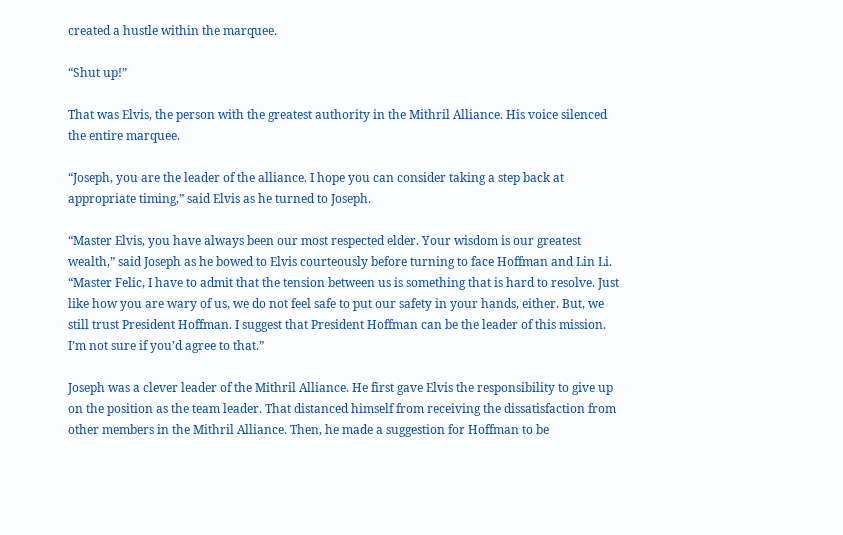created a hustle within the marquee.

“Shut up!”

That was Elvis, the person with the greatest authority in the Mithril Alliance. His voice silenced the entire marquee.

“Joseph, you are the leader of the alliance. I hope you can consider taking a step back at appropriate timing,” said Elvis as he turned to Joseph.

“Master Elvis, you have always been our most respected elder. Your wisdom is our greatest wealth,” said Joseph as he bowed to Elvis courteously before turning to face Hoffman and Lin Li. “Master Felic, I have to admit that the tension between us is something that is hard to resolve. Just like how you are wary of us, we do not feel safe to put our safety in your hands, either. But, we still trust President Hoffman. I suggest that President Hoffman can be the leader of this mission. I’m not sure if you’d agree to that.”

Joseph was a clever leader of the Mithril Alliance. He first gave Elvis the responsibility to give up on the position as the team leader. That distanced himself from receiving the dissatisfaction from other members in the Mithril Alliance. Then, he made a suggestion for Hoffman to be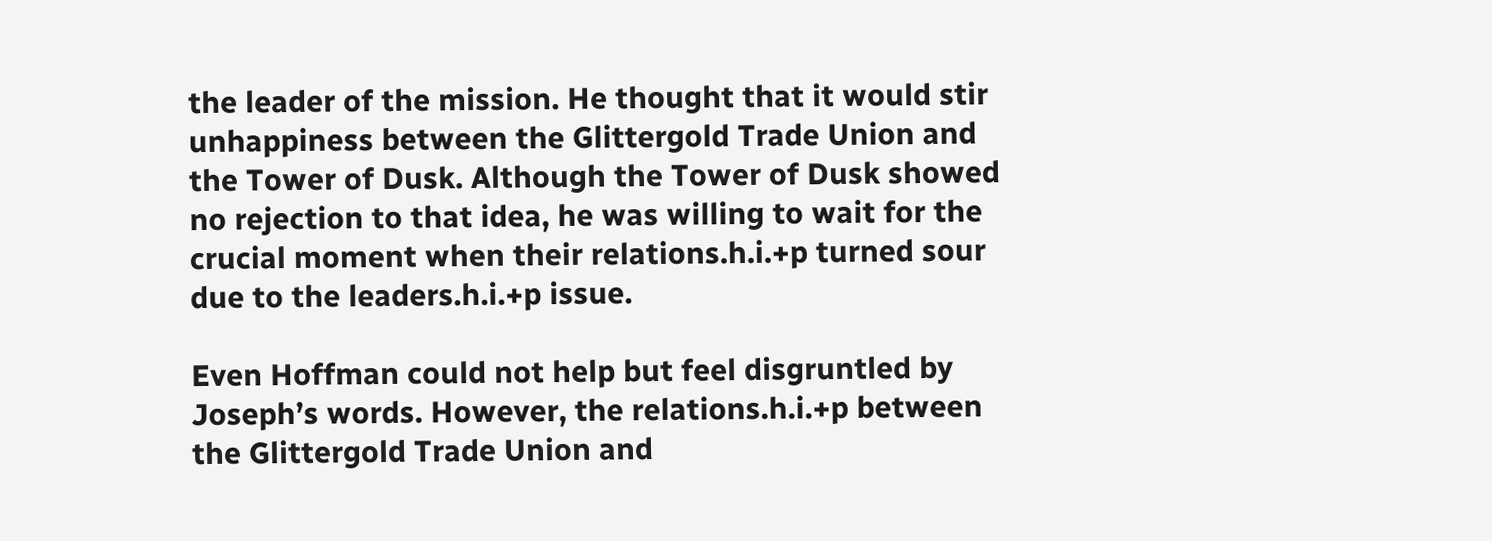the leader of the mission. He thought that it would stir unhappiness between the Glittergold Trade Union and the Tower of Dusk. Although the Tower of Dusk showed no rejection to that idea, he was willing to wait for the crucial moment when their relations.h.i.+p turned sour due to the leaders.h.i.+p issue.

Even Hoffman could not help but feel disgruntled by Joseph’s words. However, the relations.h.i.+p between the Glittergold Trade Union and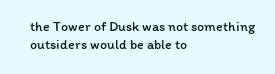the Tower of Dusk was not something outsiders would be able to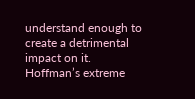understand enough to create a detrimental impact on it. Hoffman’s extreme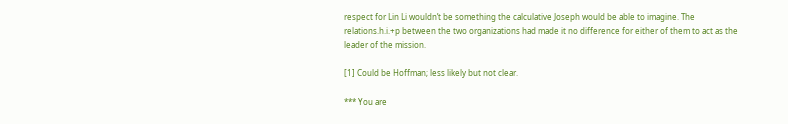respect for Lin Li wouldn’t be something the calculative Joseph would be able to imagine. The relations.h.i.+p between the two organizations had made it no difference for either of them to act as the leader of the mission.

[1] Could be Hoffman; less likely but not clear.

*** You are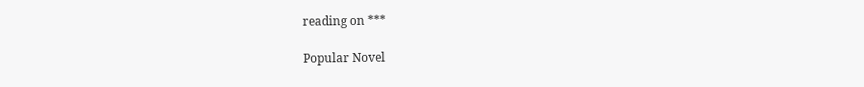reading on ***

Popular Novel